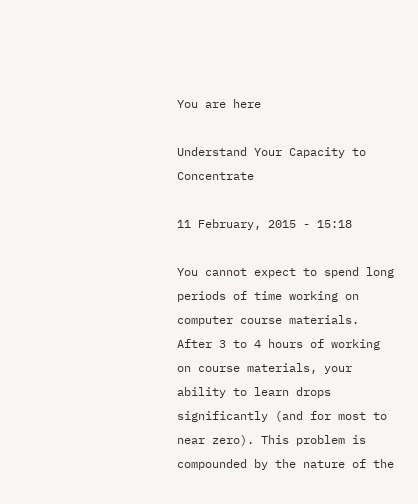You are here

Understand Your Capacity to Concentrate

11 February, 2015 - 15:18

You cannot expect to spend long periods of time working on computer course materials. After 3 to 4 hours of working on course materials, your ability to learn drops significantly (and for most to near zero). This problem is compounded by the nature of the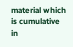material which is cumulative in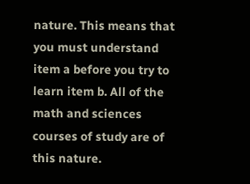nature. This means that you must understand item a before you try to learn item b. All of the math and sciences courses of study are of this nature.